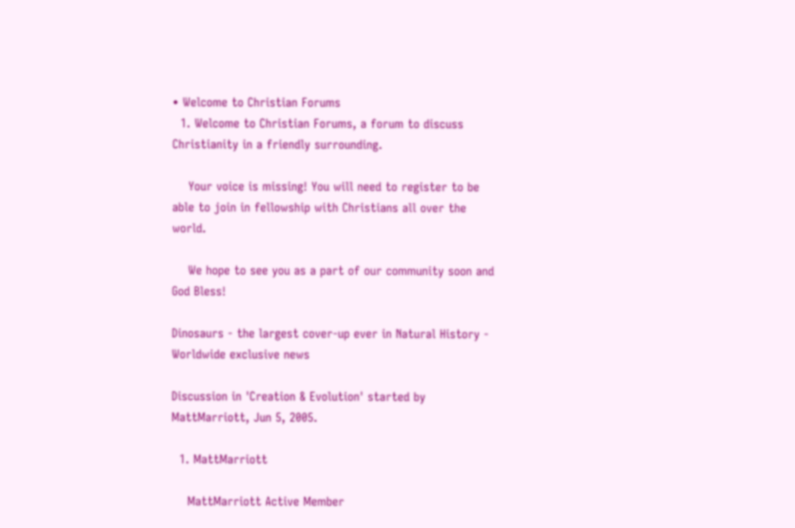• Welcome to Christian Forums
  1. Welcome to Christian Forums, a forum to discuss Christianity in a friendly surrounding.

    Your voice is missing! You will need to register to be able to join in fellowship with Christians all over the world.

    We hope to see you as a part of our community soon and God Bless!

Dinosaurs - the largest cover-up ever in Natural History - Worldwide exclusive news

Discussion in 'Creation & Evolution' started by MattMarriott, Jun 5, 2005.

  1. MattMarriott

    MattMarriott Active Member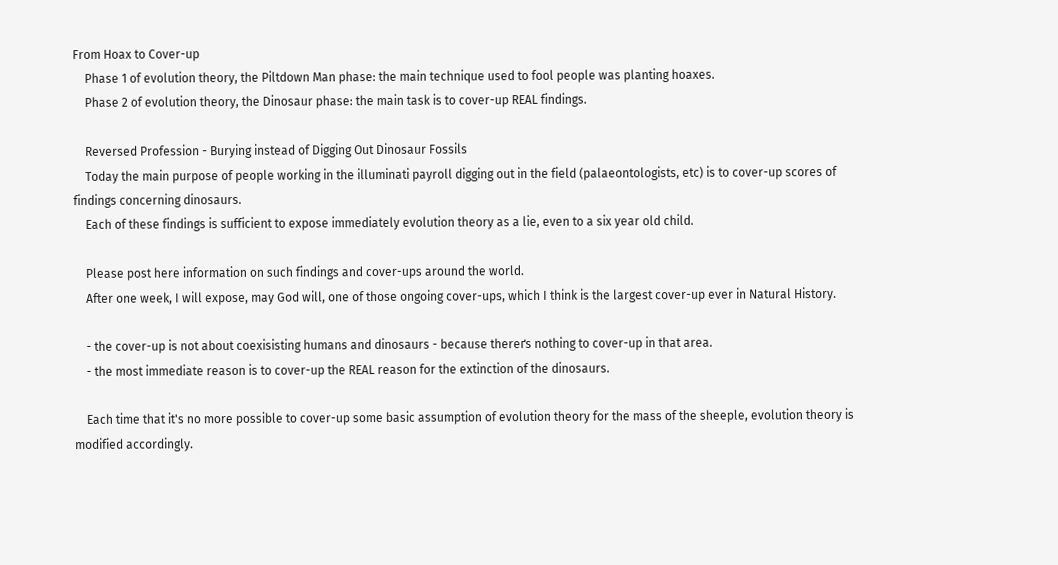From Hoax to Cover-up
    Phase 1 of evolution theory, the Piltdown Man phase: the main technique used to fool people was planting hoaxes.
    Phase 2 of evolution theory, the Dinosaur phase: the main task is to cover-up REAL findings.

    Reversed Profession - Burying instead of Digging Out Dinosaur Fossils
    Today the main purpose of people working in the illuminati payroll digging out in the field (palaeontologists, etc) is to cover-up scores of findings concerning dinosaurs.
    Each of these findings is sufficient to expose immediately evolution theory as a lie, even to a six year old child.

    Please post here information on such findings and cover-ups around the world.
    After one week, I will expose, may God will, one of those ongoing cover-ups, which I think is the largest cover-up ever in Natural History.

    - the cover-up is not about coexisisting humans and dinosaurs - because thereґs nothing to cover-up in that area.
    - the most immediate reason is to cover-up the REAL reason for the extinction of the dinosaurs.

    Each time that it's no more possible to cover-up some basic assumption of evolution theory for the mass of the sheeple, evolution theory is modified accordingly.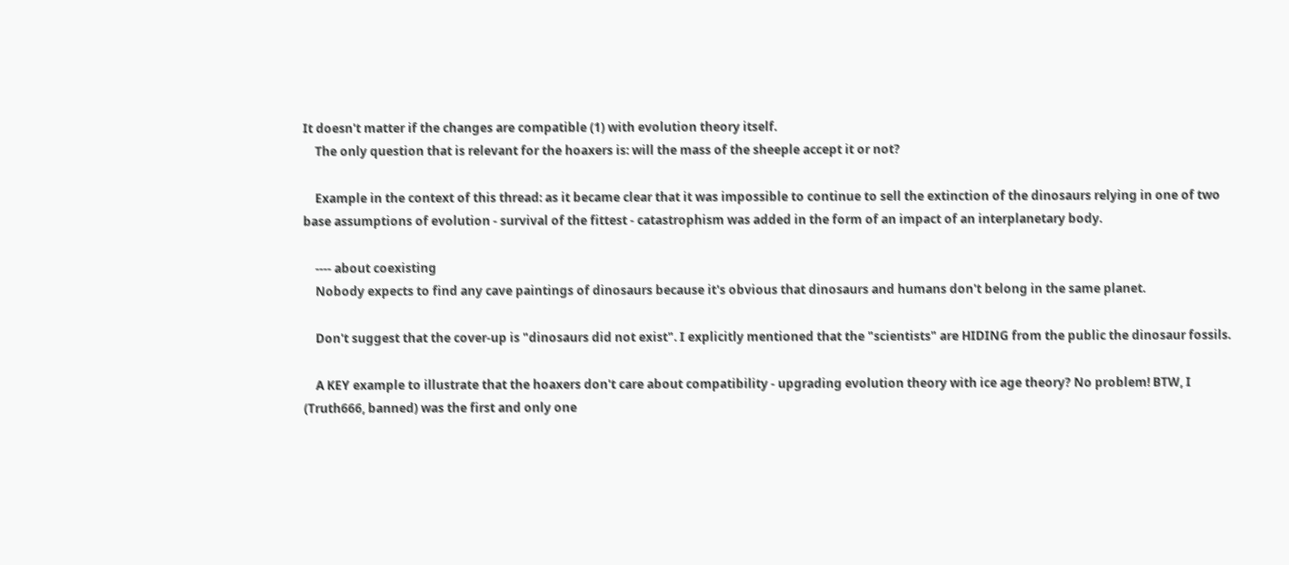It doesn't matter if the changes are compatible (1) with evolution theory itself.
    The only question that is relevant for the hoaxers is: will the mass of the sheeple accept it or not?

    Example in the context of this thread: as it became clear that it was impossible to continue to sell the extinction of the dinosaurs relying in one of two base assumptions of evolution - survival of the fittest - catastrophism was added in the form of an impact of an interplanetary body.

    ---- about coexisting
    Nobody expects to find any cave paintings of dinosaurs because it's obvious that dinosaurs and humans don't belong in the same planet.

    Don't suggest that the cover-up is "dinosaurs did not exist". I explicitly mentioned that the "scientists" are HIDING from the public the dinosaur fossils.

    A KEY example to illustrate that the hoaxers don't care about compatibility - upgrading evolution theory with ice age theory? No problem! BTW, I (Truth666, banned) was the first and only one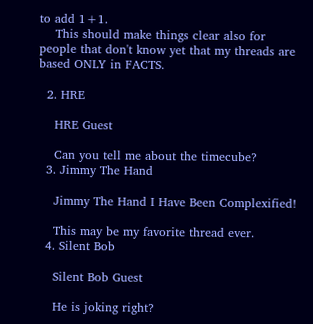to add 1+1.
    This should make things clear also for people that don't know yet that my threads are based ONLY in FACTS.

  2. HRE

    HRE Guest

    Can you tell me about the timecube?
  3. Jimmy The Hand

    Jimmy The Hand I Have Been Complexified!

    This may be my favorite thread ever.
  4. Silent Bob

    Silent Bob Guest

    He is joking right?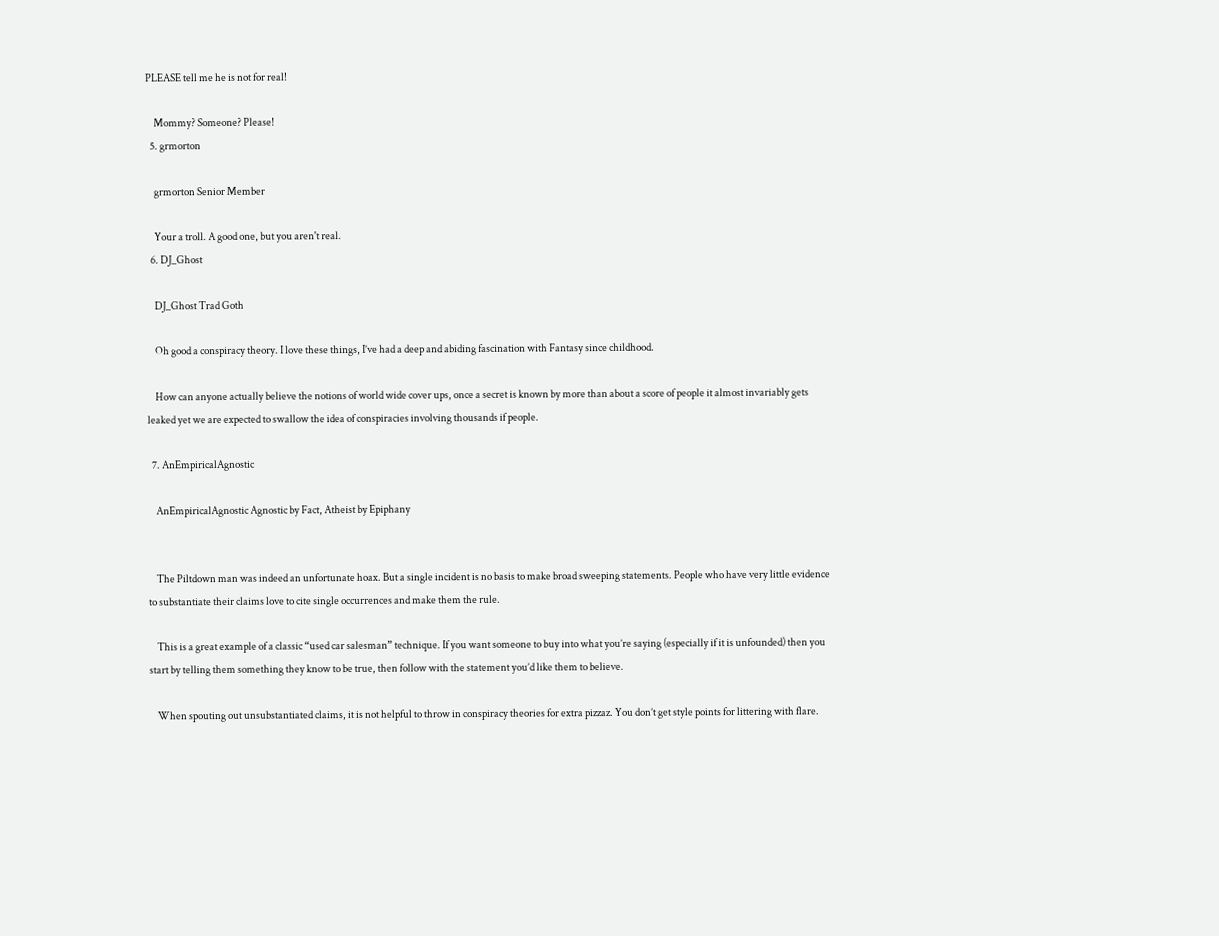PLEASE tell me he is not for real!

    Mommy? Someone? Please!
  5. grmorton

    grmorton Senior Member

    Your a troll. A good one, but you aren't real.
  6. DJ_Ghost

    DJ_Ghost Trad Goth

    Oh good a conspiracy theory. I love these things, I’ve had a deep and abiding fascination with Fantasy since childhood.

    How can anyone actually believe the notions of world wide cover ups, once a secret is known by more than about a score of people it almost invariably gets leaked yet we are expected to swallow the idea of conspiracies involving thousands if people.

  7. AnEmpiricalAgnostic

    AnEmpiricalAgnostic Agnostic by Fact, Atheist by Epiphany


    The Piltdown man was indeed an unfortunate hoax. But a single incident is no basis to make broad sweeping statements. People who have very little evidence to substantiate their claims love to cite single occurrences and make them the rule.

    This is a great example of a classic “used car salesman” technique. If you want someone to buy into what you’re saying (especially if it is unfounded) then you start by telling them something they know to be true, then follow with the statement you’d like them to believe.

    When spouting out unsubstantiated claims, it is not helpful to throw in conspiracy theories for extra pizzaz. You don’t get style points for littering with flare.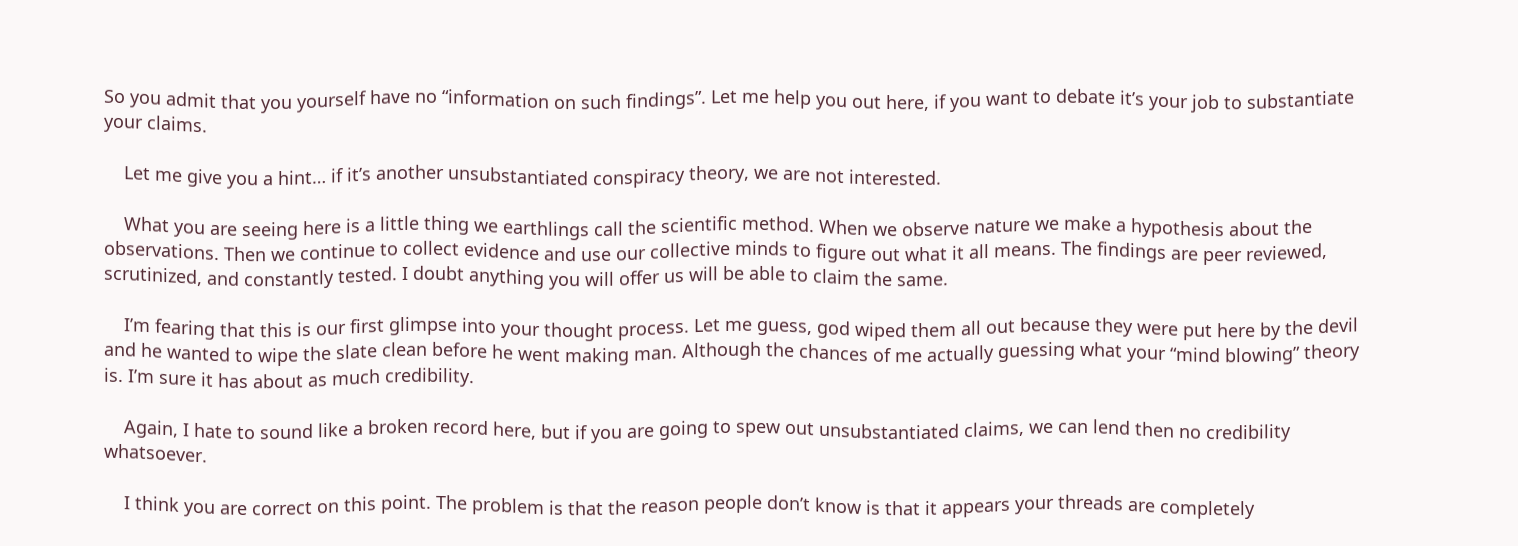So you admit that you yourself have no “information on such findings”. Let me help you out here, if you want to debate it’s your job to substantiate your claims.

    Let me give you a hint… if it’s another unsubstantiated conspiracy theory, we are not interested.

    What you are seeing here is a little thing we earthlings call the scientific method. When we observe nature we make a hypothesis about the observations. Then we continue to collect evidence and use our collective minds to figure out what it all means. The findings are peer reviewed, scrutinized, and constantly tested. I doubt anything you will offer us will be able to claim the same.

    I’m fearing that this is our first glimpse into your thought process. Let me guess, god wiped them all out because they were put here by the devil and he wanted to wipe the slate clean before he went making man. Although the chances of me actually guessing what your “mind blowing” theory is. I’m sure it has about as much credibility.

    Again, I hate to sound like a broken record here, but if you are going to spew out unsubstantiated claims, we can lend then no credibility whatsoever.

    I think you are correct on this point. The problem is that the reason people don’t know is that it appears your threads are completely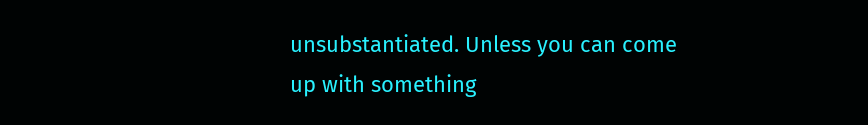unsubstantiated. Unless you can come up with something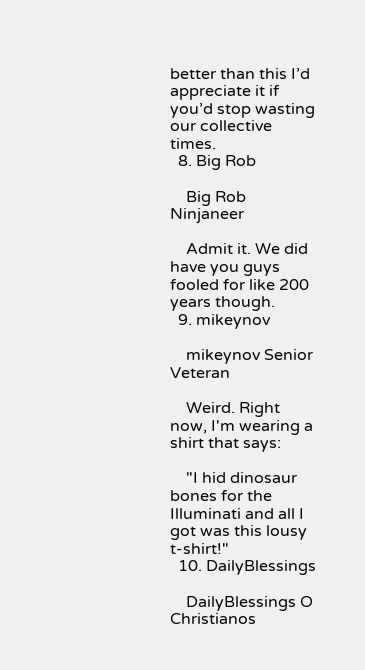better than this I’d appreciate it if you’d stop wasting our collective times.
  8. Big Rob

    Big Rob Ninjaneer

    Admit it. We did have you guys fooled for like 200 years though.
  9. mikeynov

    mikeynov Senior Veteran

    Weird. Right now, I'm wearing a shirt that says:

    "I hid dinosaur bones for the Illuminati and all I got was this lousy t-shirt!"
  10. DailyBlessings

    DailyBlessings O Christianos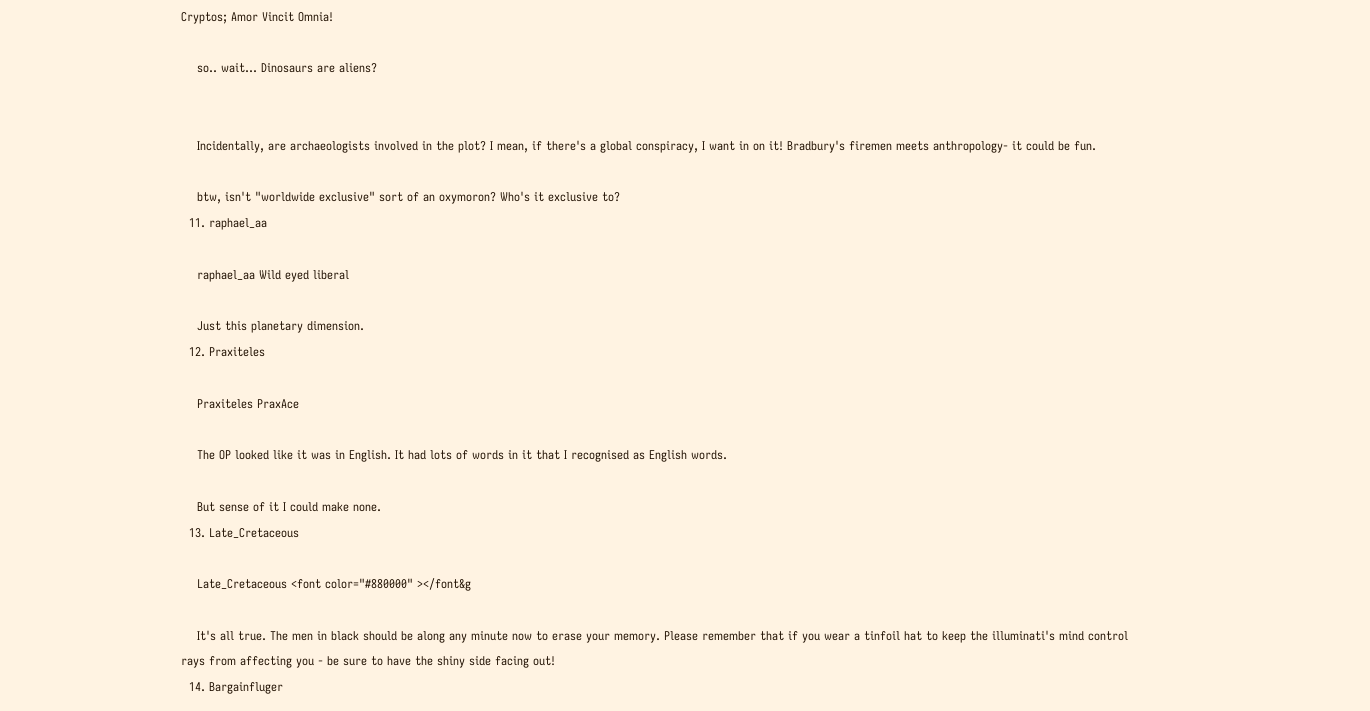Cryptos; Amor Vincit Omnia!

    so.. wait... Dinosaurs are aliens?


    Incidentally, are archaeologists involved in the plot? I mean, if there's a global conspiracy, I want in on it! Bradbury's firemen meets anthropology- it could be fun.

    btw, isn't "worldwide exclusive" sort of an oxymoron? Who's it exclusive to?
  11. raphael_aa

    raphael_aa Wild eyed liberal

    Just this planetary dimension.
  12. Praxiteles

    Praxiteles PraxAce

    The OP looked like it was in English. It had lots of words in it that I recognised as English words.

    But sense of it I could make none.
  13. Late_Cretaceous

    Late_Cretaceous <font color="#880000" ></font&g

    It's all true. The men in black should be along any minute now to erase your memory. Please remember that if you wear a tinfoil hat to keep the illuminati's mind control rays from affecting you - be sure to have the shiny side facing out!
  14. Bargainfluger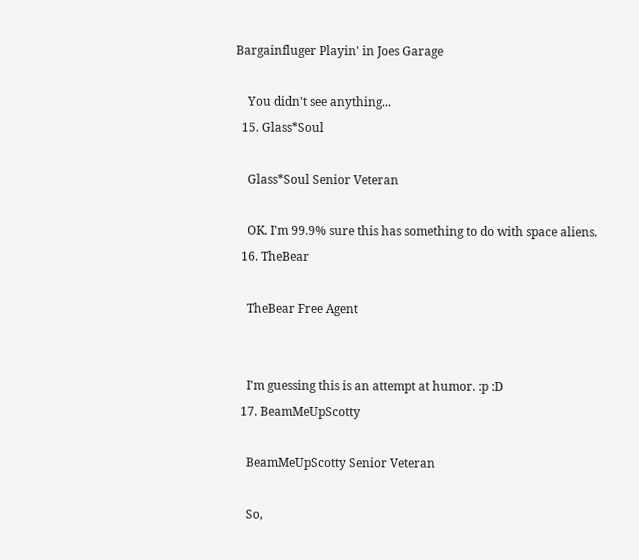Bargainfluger Playin' in Joes Garage

    You didn't see anything...
  15. Glass*Soul

    Glass*Soul Senior Veteran

    OK. I'm 99.9% sure this has something to do with space aliens.
  16. TheBear

    TheBear Free Agent


    I'm guessing this is an attempt at humor. :p :D
  17. BeamMeUpScotty

    BeamMeUpScotty Senior Veteran

    So,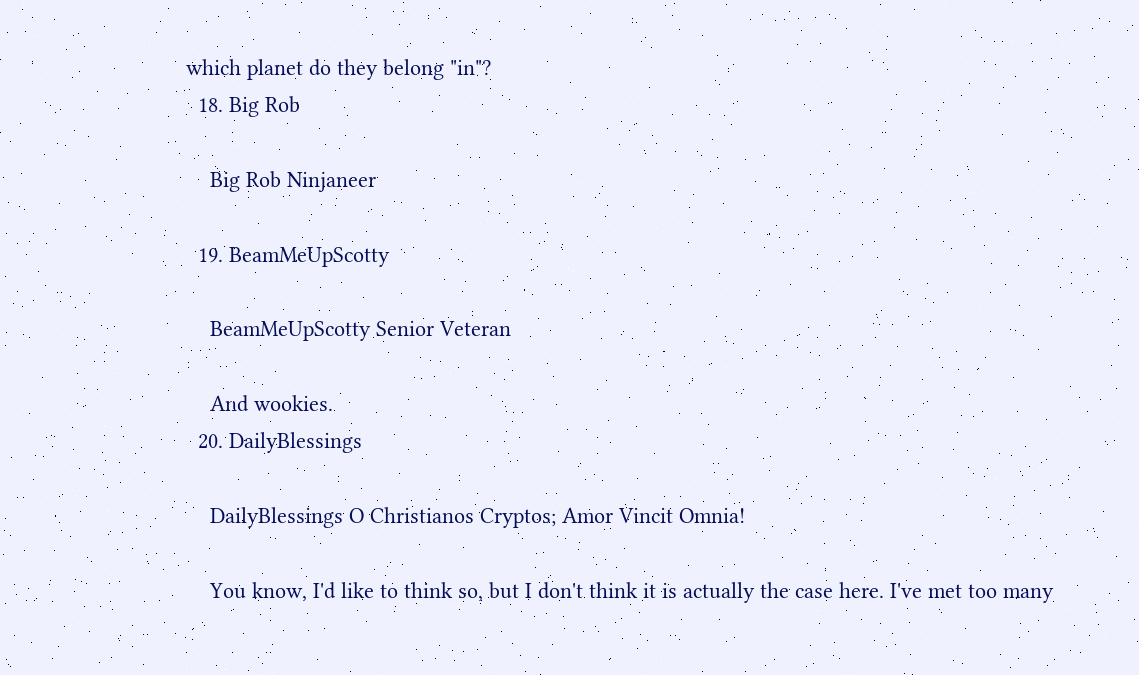which planet do they belong "in"?
  18. Big Rob

    Big Rob Ninjaneer

  19. BeamMeUpScotty

    BeamMeUpScotty Senior Veteran

    And wookies.
  20. DailyBlessings

    DailyBlessings O Christianos Cryptos; Amor Vincit Omnia!

    You know, I'd like to think so, but I don't think it is actually the case here. I've met too many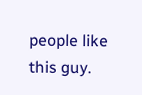people like this guy.